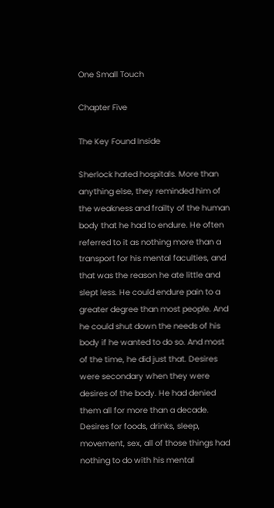One Small Touch

Chapter Five

The Key Found Inside

Sherlock hated hospitals. More than anything else, they reminded him of the weakness and frailty of the human body that he had to endure. He often referred to it as nothing more than a transport for his mental faculties, and that was the reason he ate little and slept less. He could endure pain to a greater degree than most people. And he could shut down the needs of his body if he wanted to do so. And most of the time, he did just that. Desires were secondary when they were desires of the body. He had denied them all for more than a decade. Desires for foods, drinks, sleep, movement, sex, all of those things had nothing to do with his mental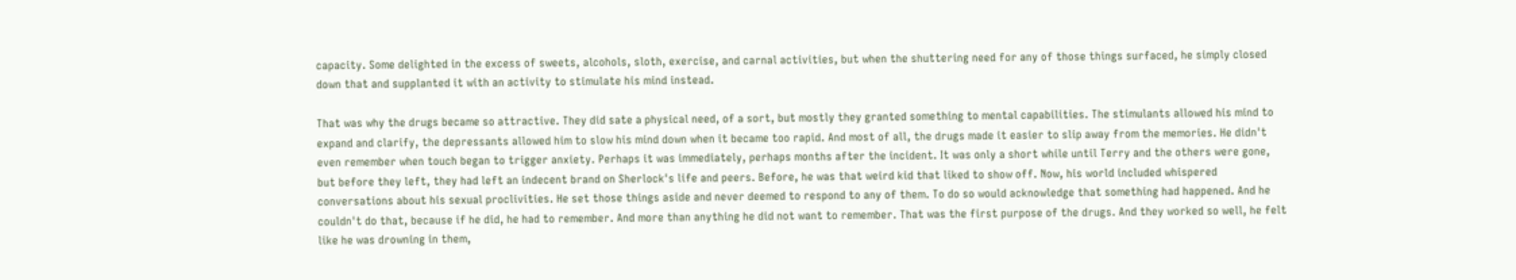capacity. Some delighted in the excess of sweets, alcohols, sloth, exercise, and carnal activities, but when the shuttering need for any of those things surfaced, he simply closed down that and supplanted it with an activity to stimulate his mind instead.

That was why the drugs became so attractive. They did sate a physical need, of a sort, but mostly they granted something to mental capabilities. The stimulants allowed his mind to expand and clarify, the depressants allowed him to slow his mind down when it became too rapid. And most of all, the drugs made it easier to slip away from the memories. He didn't even remember when touch began to trigger anxiety. Perhaps it was immediately, perhaps months after the incident. It was only a short while until Terry and the others were gone, but before they left, they had left an indecent brand on Sherlock's life and peers. Before, he was that weird kid that liked to show off. Now, his world included whispered conversations about his sexual proclivities. He set those things aside and never deemed to respond to any of them. To do so would acknowledge that something had happened. And he couldn't do that, because if he did, he had to remember. And more than anything he did not want to remember. That was the first purpose of the drugs. And they worked so well, he felt like he was drowning in them,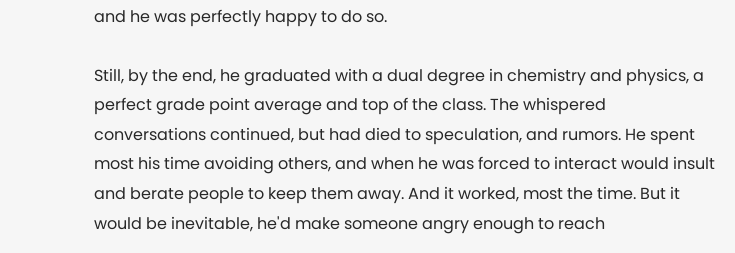and he was perfectly happy to do so.

Still, by the end, he graduated with a dual degree in chemistry and physics, a perfect grade point average and top of the class. The whispered conversations continued, but had died to speculation, and rumors. He spent most his time avoiding others, and when he was forced to interact would insult and berate people to keep them away. And it worked, most the time. But it would be inevitable, he'd make someone angry enough to reach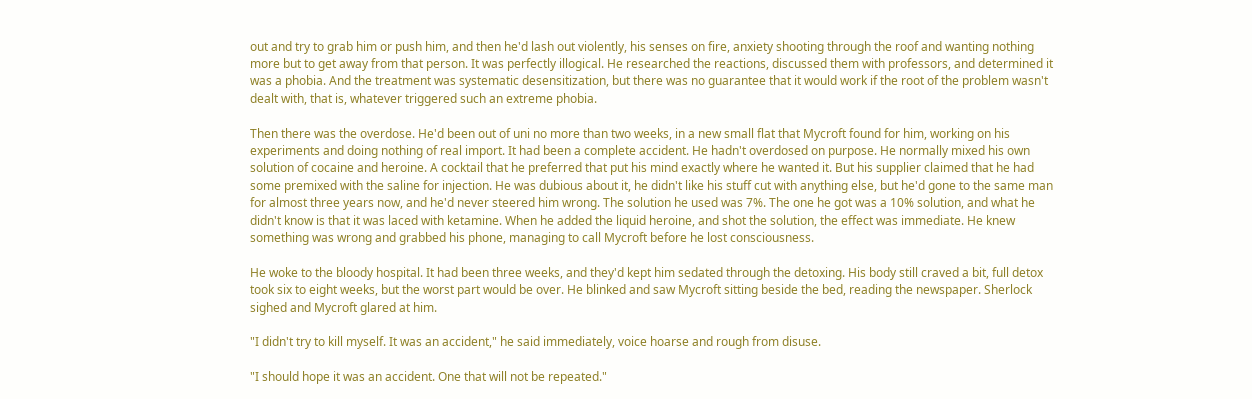out and try to grab him or push him, and then he'd lash out violently, his senses on fire, anxiety shooting through the roof and wanting nothing more but to get away from that person. It was perfectly illogical. He researched the reactions, discussed them with professors, and determined it was a phobia. And the treatment was systematic desensitization, but there was no guarantee that it would work if the root of the problem wasn't dealt with, that is, whatever triggered such an extreme phobia.

Then there was the overdose. He'd been out of uni no more than two weeks, in a new small flat that Mycroft found for him, working on his experiments and doing nothing of real import. It had been a complete accident. He hadn't overdosed on purpose. He normally mixed his own solution of cocaine and heroine. A cocktail that he preferred that put his mind exactly where he wanted it. But his supplier claimed that he had some premixed with the saline for injection. He was dubious about it, he didn't like his stuff cut with anything else, but he'd gone to the same man for almost three years now, and he'd never steered him wrong. The solution he used was 7%. The one he got was a 10% solution, and what he didn't know is that it was laced with ketamine. When he added the liquid heroine, and shot the solution, the effect was immediate. He knew something was wrong and grabbed his phone, managing to call Mycroft before he lost consciousness.

He woke to the bloody hospital. It had been three weeks, and they'd kept him sedated through the detoxing. His body still craved a bit, full detox took six to eight weeks, but the worst part would be over. He blinked and saw Mycroft sitting beside the bed, reading the newspaper. Sherlock sighed and Mycroft glared at him.

"I didn't try to kill myself. It was an accident," he said immediately, voice hoarse and rough from disuse.

"I should hope it was an accident. One that will not be repeated."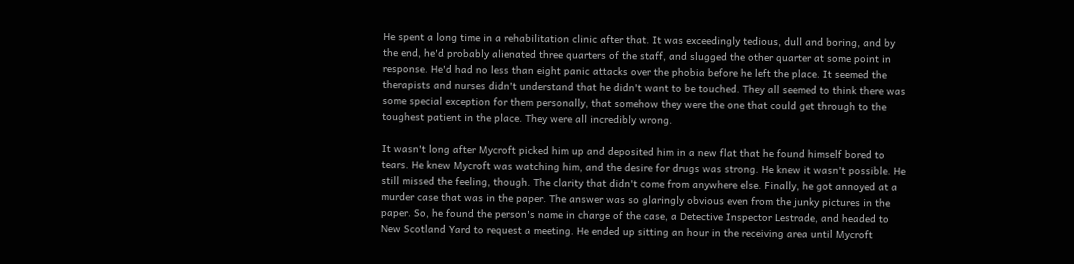He spent a long time in a rehabilitation clinic after that. It was exceedingly tedious, dull and boring, and by the end, he'd probably alienated three quarters of the staff, and slugged the other quarter at some point in response. He'd had no less than eight panic attacks over the phobia before he left the place. It seemed the therapists and nurses didn't understand that he didn't want to be touched. They all seemed to think there was some special exception for them personally, that somehow they were the one that could get through to the toughest patient in the place. They were all incredibly wrong.

It wasn't long after Mycroft picked him up and deposited him in a new flat that he found himself bored to tears. He knew Mycroft was watching him, and the desire for drugs was strong. He knew it wasn't possible. He still missed the feeling, though. The clarity that didn't come from anywhere else. Finally, he got annoyed at a murder case that was in the paper. The answer was so glaringly obvious even from the junky pictures in the paper. So, he found the person's name in charge of the case, a Detective Inspector Lestrade, and headed to New Scotland Yard to request a meeting. He ended up sitting an hour in the receiving area until Mycroft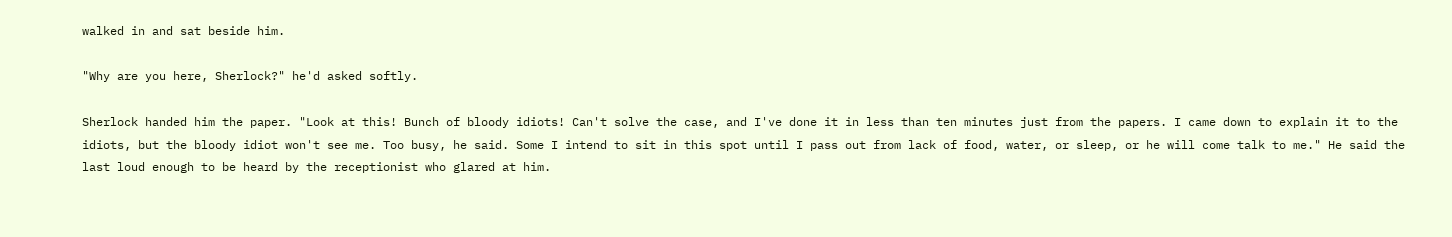walked in and sat beside him.

"Why are you here, Sherlock?" he'd asked softly.

Sherlock handed him the paper. "Look at this! Bunch of bloody idiots! Can't solve the case, and I've done it in less than ten minutes just from the papers. I came down to explain it to the idiots, but the bloody idiot won't see me. Too busy, he said. Some I intend to sit in this spot until I pass out from lack of food, water, or sleep, or he will come talk to me." He said the last loud enough to be heard by the receptionist who glared at him.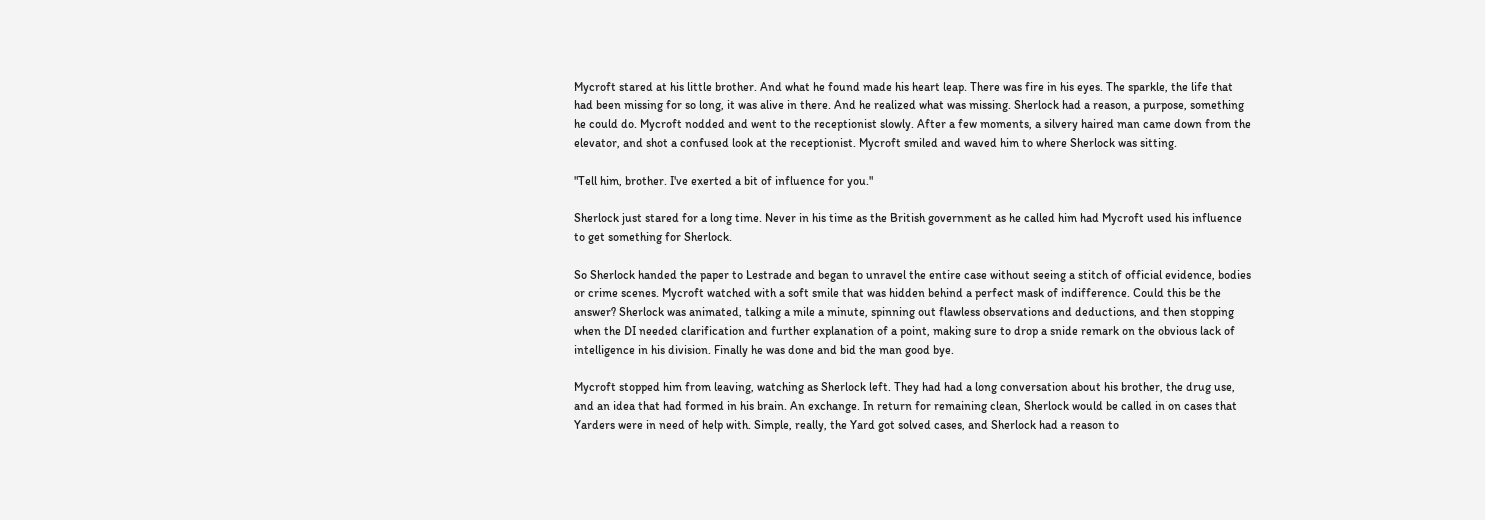Mycroft stared at his little brother. And what he found made his heart leap. There was fire in his eyes. The sparkle, the life that had been missing for so long, it was alive in there. And he realized what was missing. Sherlock had a reason, a purpose, something he could do. Mycroft nodded and went to the receptionist slowly. After a few moments, a silvery haired man came down from the elevator, and shot a confused look at the receptionist. Mycroft smiled and waved him to where Sherlock was sitting.

"Tell him, brother. I've exerted a bit of influence for you."

Sherlock just stared for a long time. Never in his time as the British government as he called him had Mycroft used his influence to get something for Sherlock.

So Sherlock handed the paper to Lestrade and began to unravel the entire case without seeing a stitch of official evidence, bodies or crime scenes. Mycroft watched with a soft smile that was hidden behind a perfect mask of indifference. Could this be the answer? Sherlock was animated, talking a mile a minute, spinning out flawless observations and deductions, and then stopping when the DI needed clarification and further explanation of a point, making sure to drop a snide remark on the obvious lack of intelligence in his division. Finally he was done and bid the man good bye.

Mycroft stopped him from leaving, watching as Sherlock left. They had had a long conversation about his brother, the drug use, and an idea that had formed in his brain. An exchange. In return for remaining clean, Sherlock would be called in on cases that Yarders were in need of help with. Simple, really, the Yard got solved cases, and Sherlock had a reason to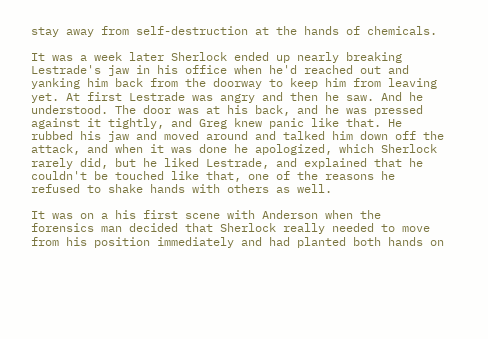stay away from self-destruction at the hands of chemicals.

It was a week later Sherlock ended up nearly breaking Lestrade's jaw in his office when he'd reached out and yanking him back from the doorway to keep him from leaving yet. At first Lestrade was angry and then he saw. And he understood. The door was at his back, and he was pressed against it tightly, and Greg knew panic like that. He rubbed his jaw and moved around and talked him down off the attack, and when it was done he apologized, which Sherlock rarely did, but he liked Lestrade, and explained that he couldn't be touched like that, one of the reasons he refused to shake hands with others as well.

It was on a his first scene with Anderson when the forensics man decided that Sherlock really needed to move from his position immediately and had planted both hands on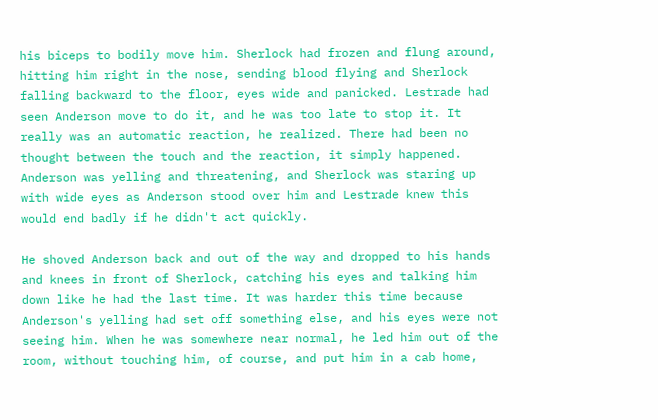his biceps to bodily move him. Sherlock had frozen and flung around, hitting him right in the nose, sending blood flying and Sherlock falling backward to the floor, eyes wide and panicked. Lestrade had seen Anderson move to do it, and he was too late to stop it. It really was an automatic reaction, he realized. There had been no thought between the touch and the reaction, it simply happened. Anderson was yelling and threatening, and Sherlock was staring up with wide eyes as Anderson stood over him and Lestrade knew this would end badly if he didn't act quickly.

He shoved Anderson back and out of the way and dropped to his hands and knees in front of Sherlock, catching his eyes and talking him down like he had the last time. It was harder this time because Anderson's yelling had set off something else, and his eyes were not seeing him. When he was somewhere near normal, he led him out of the room, without touching him, of course, and put him in a cab home,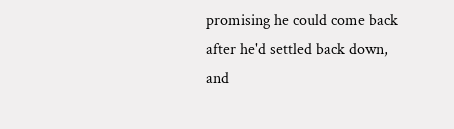promising he could come back after he'd settled back down, and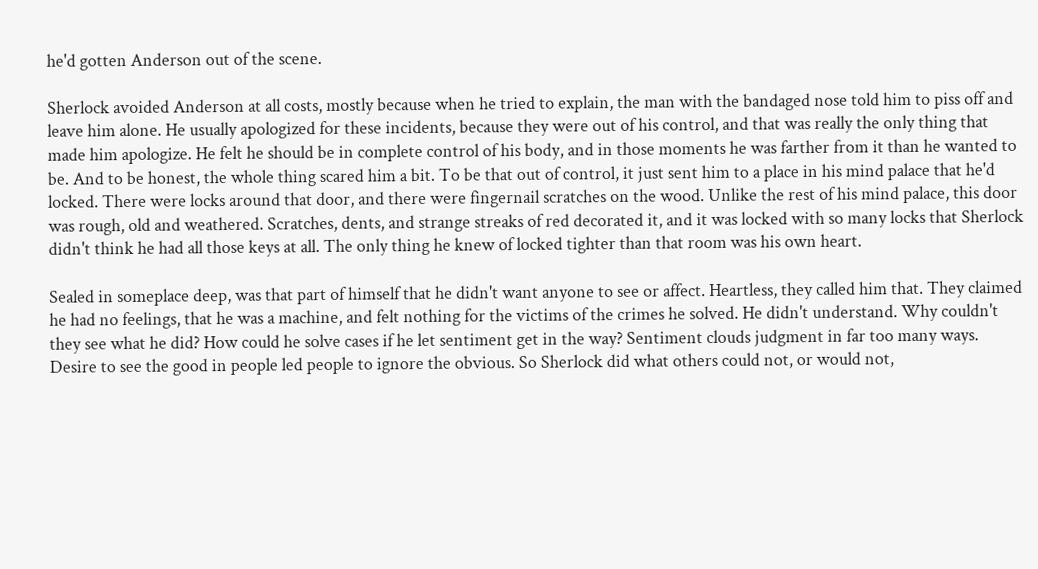he'd gotten Anderson out of the scene.

Sherlock avoided Anderson at all costs, mostly because when he tried to explain, the man with the bandaged nose told him to piss off and leave him alone. He usually apologized for these incidents, because they were out of his control, and that was really the only thing that made him apologize. He felt he should be in complete control of his body, and in those moments he was farther from it than he wanted to be. And to be honest, the whole thing scared him a bit. To be that out of control, it just sent him to a place in his mind palace that he'd locked. There were locks around that door, and there were fingernail scratches on the wood. Unlike the rest of his mind palace, this door was rough, old and weathered. Scratches, dents, and strange streaks of red decorated it, and it was locked with so many locks that Sherlock didn't think he had all those keys at all. The only thing he knew of locked tighter than that room was his own heart.

Sealed in someplace deep, was that part of himself that he didn't want anyone to see or affect. Heartless, they called him that. They claimed he had no feelings, that he was a machine, and felt nothing for the victims of the crimes he solved. He didn't understand. Why couldn't they see what he did? How could he solve cases if he let sentiment get in the way? Sentiment clouds judgment in far too many ways. Desire to see the good in people led people to ignore the obvious. So Sherlock did what others could not, or would not,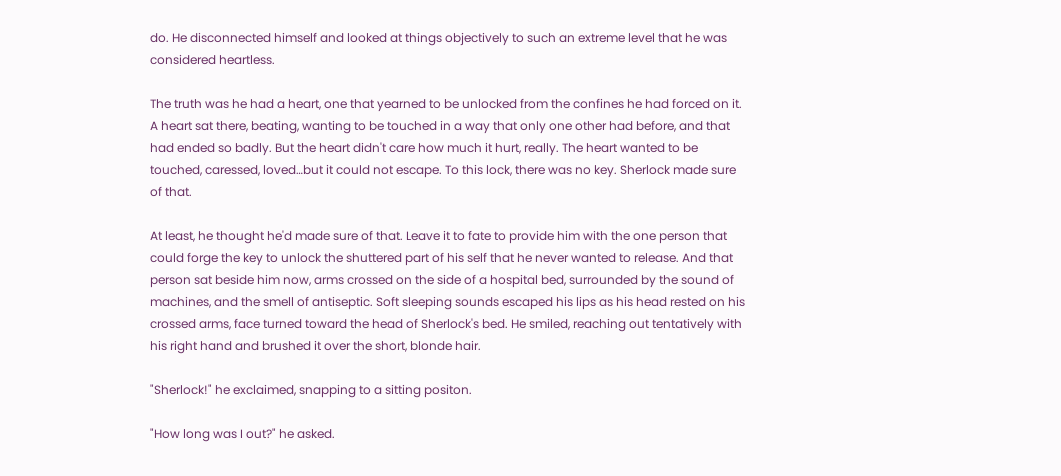do. He disconnected himself and looked at things objectively to such an extreme level that he was considered heartless.

The truth was he had a heart, one that yearned to be unlocked from the confines he had forced on it. A heart sat there, beating, wanting to be touched in a way that only one other had before, and that had ended so badly. But the heart didn't care how much it hurt, really. The heart wanted to be touched, caressed, loved…but it could not escape. To this lock, there was no key. Sherlock made sure of that.

At least, he thought he'd made sure of that. Leave it to fate to provide him with the one person that could forge the key to unlock the shuttered part of his self that he never wanted to release. And that person sat beside him now, arms crossed on the side of a hospital bed, surrounded by the sound of machines, and the smell of antiseptic. Soft sleeping sounds escaped his lips as his head rested on his crossed arms, face turned toward the head of Sherlock's bed. He smiled, reaching out tentatively with his right hand and brushed it over the short, blonde hair.

"Sherlock!" he exclaimed, snapping to a sitting positon.

"How long was I out?" he asked.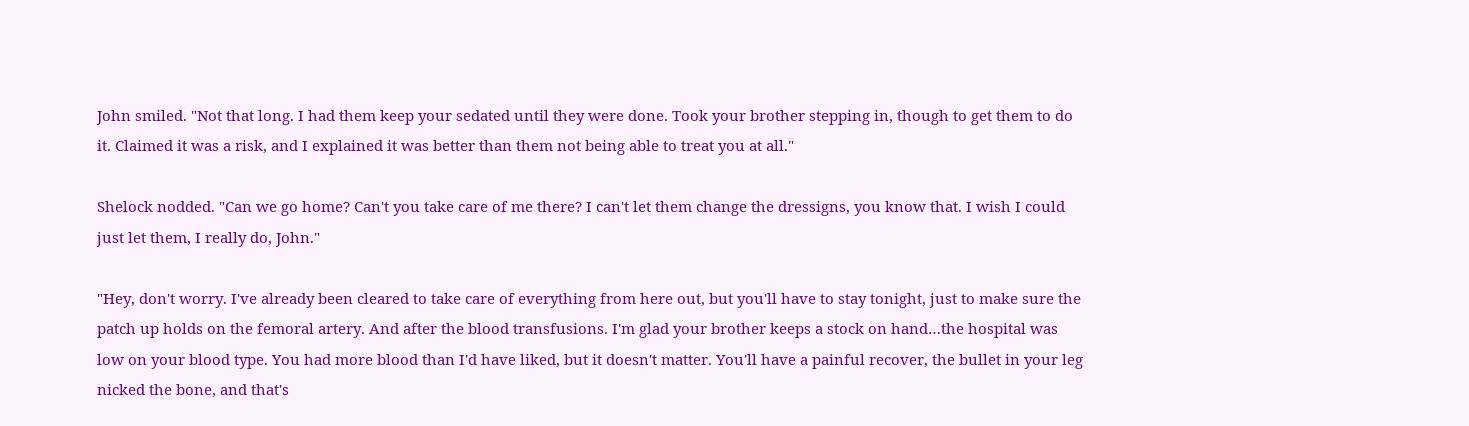John smiled. "Not that long. I had them keep your sedated until they were done. Took your brother stepping in, though to get them to do it. Claimed it was a risk, and I explained it was better than them not being able to treat you at all."

Shelock nodded. "Can we go home? Can't you take care of me there? I can't let them change the dressigns, you know that. I wish I could just let them, I really do, John."

"Hey, don't worry. I've already been cleared to take care of everything from here out, but you'll have to stay tonight, just to make sure the patch up holds on the femoral artery. And after the blood transfusions. I'm glad your brother keeps a stock on hand…the hospital was low on your blood type. You had more blood than I'd have liked, but it doesn't matter. You'll have a painful recover, the bullet in your leg nicked the bone, and that's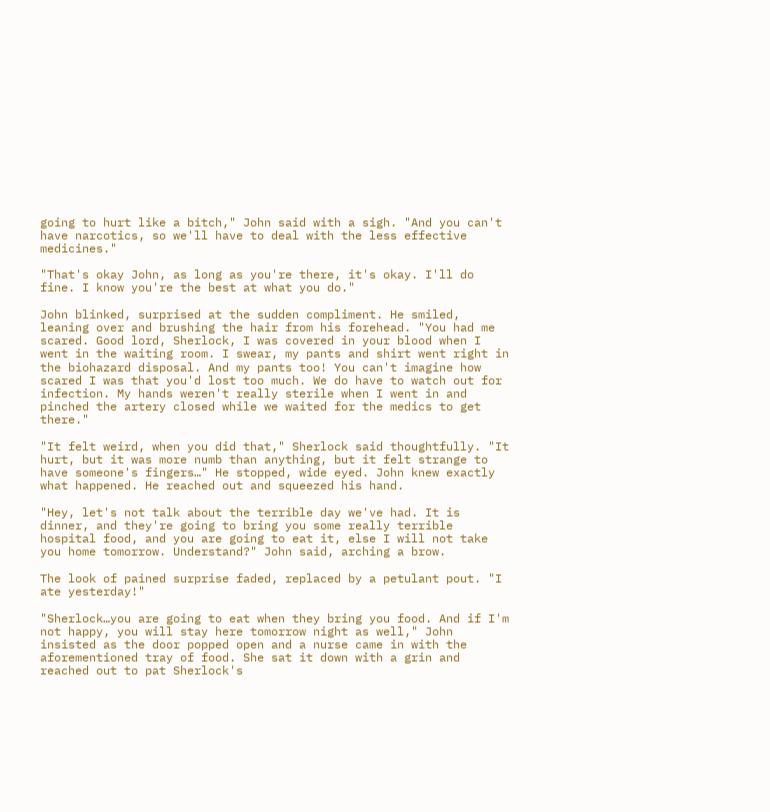going to hurt like a bitch," John said with a sigh. "And you can't have narcotics, so we'll have to deal with the less effective medicines."

"That's okay John, as long as you're there, it's okay. I'll do fine. I know you're the best at what you do."

John blinked, surprised at the sudden compliment. He smiled, leaning over and brushing the hair from his forehead. "You had me scared. Good lord, Sherlock, I was covered in your blood when I went in the waiting room. I swear, my pants and shirt went right in the biohazard disposal. And my pants too! You can't imagine how scared I was that you'd lost too much. We do have to watch out for infection. My hands weren't really sterile when I went in and pinched the artery closed while we waited for the medics to get there."

"It felt weird, when you did that," Sherlock said thoughtfully. "It hurt, but it was more numb than anything, but it felt strange to have someone's fingers…" He stopped, wide eyed. John knew exactly what happened. He reached out and squeezed his hand.

"Hey, let's not talk about the terrible day we've had. It is dinner, and they're going to bring you some really terrible hospital food, and you are going to eat it, else I will not take you home tomorrow. Understand?" John said, arching a brow.

The look of pained surprise faded, replaced by a petulant pout. "I ate yesterday!"

"Sherlock…you are going to eat when they bring you food. And if I'm not happy, you will stay here tomorrow night as well," John insisted as the door popped open and a nurse came in with the aforementioned tray of food. She sat it down with a grin and reached out to pat Sherlock's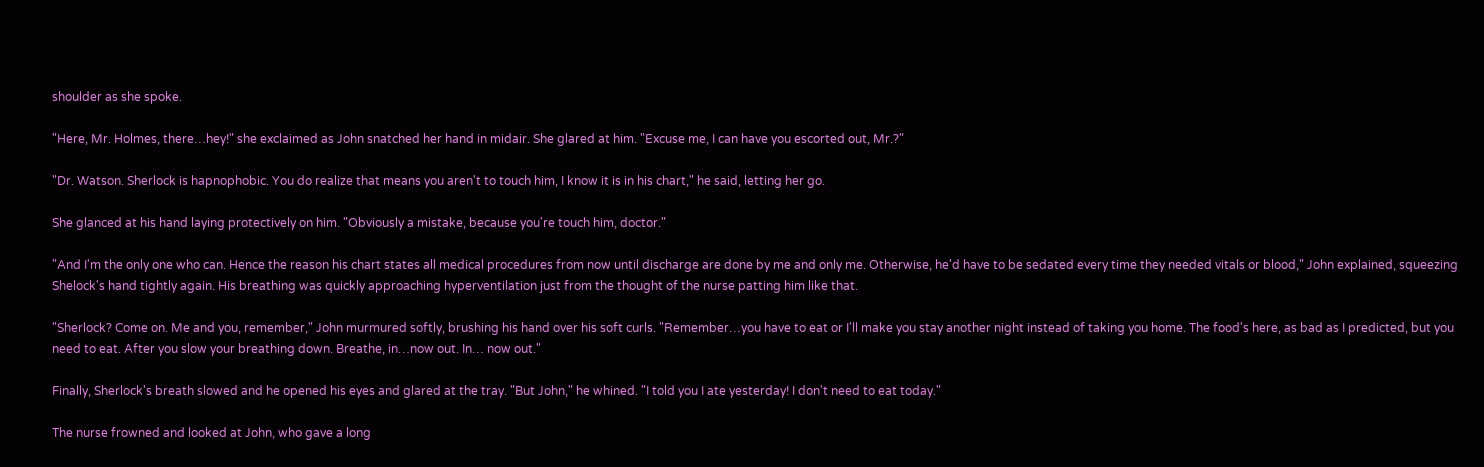shoulder as she spoke.

"Here, Mr. Holmes, there…hey!" she exclaimed as John snatched her hand in midair. She glared at him. "Excuse me, I can have you escorted out, Mr.?"

"Dr. Watson. Sherlock is hapnophobic. You do realize that means you aren't to touch him, I know it is in his chart," he said, letting her go.

She glanced at his hand laying protectively on him. "Obviously a mistake, because you're touch him, doctor."

"And I'm the only one who can. Hence the reason his chart states all medical procedures from now until discharge are done by me and only me. Otherwise, he'd have to be sedated every time they needed vitals or blood," John explained, squeezing Shelock's hand tightly again. His breathing was quickly approaching hyperventilation just from the thought of the nurse patting him like that.

"Sherlock? Come on. Me and you, remember," John murmured softly, brushing his hand over his soft curls. "Remember…you have to eat or I'll make you stay another night instead of taking you home. The food's here, as bad as I predicted, but you need to eat. After you slow your breathing down. Breathe, in…now out. In… now out."

Finally, Sherlock's breath slowed and he opened his eyes and glared at the tray. "But John," he whined. "I told you I ate yesterday! I don't need to eat today."

The nurse frowned and looked at John, who gave a long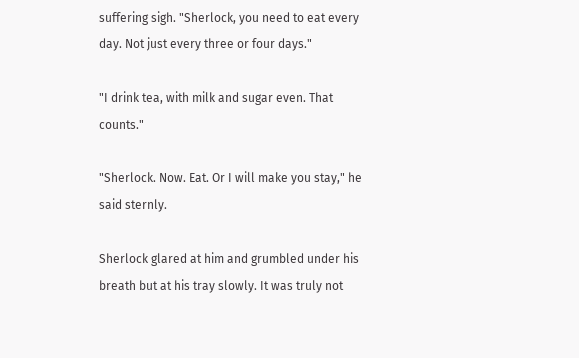suffering sigh. "Sherlock, you need to eat every day. Not just every three or four days."

"I drink tea, with milk and sugar even. That counts."

"Sherlock. Now. Eat. Or I will make you stay," he said sternly.

Sherlock glared at him and grumbled under his breath but at his tray slowly. It was truly not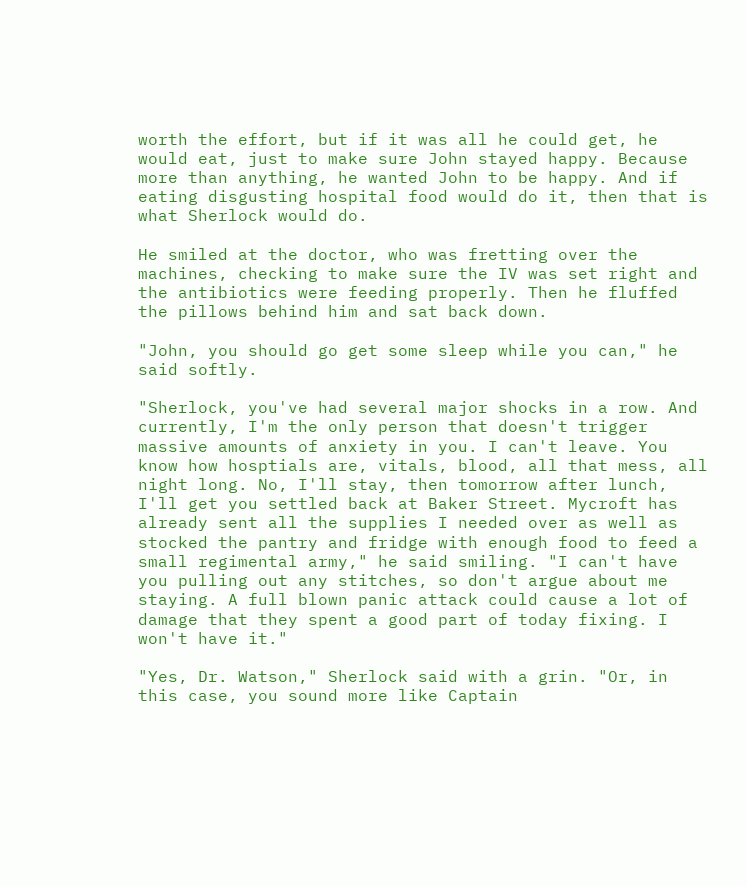worth the effort, but if it was all he could get, he would eat, just to make sure John stayed happy. Because more than anything, he wanted John to be happy. And if eating disgusting hospital food would do it, then that is what Sherlock would do.

He smiled at the doctor, who was fretting over the machines, checking to make sure the IV was set right and the antibiotics were feeding properly. Then he fluffed the pillows behind him and sat back down.

"John, you should go get some sleep while you can," he said softly.

"Sherlock, you've had several major shocks in a row. And currently, I'm the only person that doesn't trigger massive amounts of anxiety in you. I can't leave. You know how hosptials are, vitals, blood, all that mess, all night long. No, I'll stay, then tomorrow after lunch, I'll get you settled back at Baker Street. Mycroft has already sent all the supplies I needed over as well as stocked the pantry and fridge with enough food to feed a small regimental army," he said smiling. "I can't have you pulling out any stitches, so don't argue about me staying. A full blown panic attack could cause a lot of damage that they spent a good part of today fixing. I won't have it."

"Yes, Dr. Watson," Sherlock said with a grin. "Or, in this case, you sound more like Captain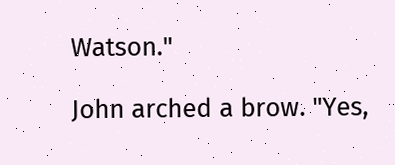Watson."

John arched a brow. "Yes,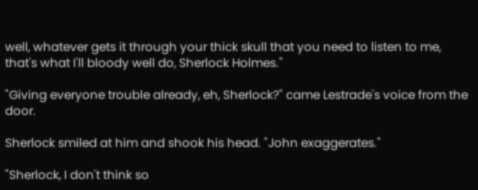well, whatever gets it through your thick skull that you need to listen to me, that's what I'll bloody well do, Sherlock Holmes."

"Giving everyone trouble already, eh, Sherlock?" came Lestrade's voice from the door.

Sherlock smiled at him and shook his head. "John exaggerates."

"Sherlock, I don't think so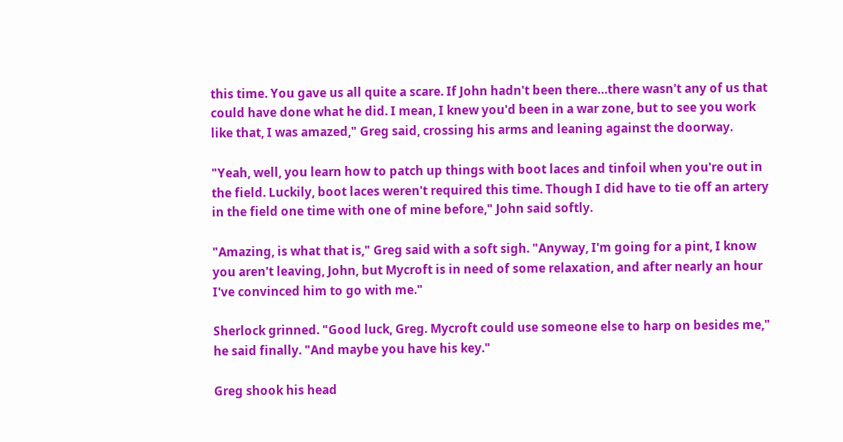this time. You gave us all quite a scare. If John hadn't been there…there wasn't any of us that could have done what he did. I mean, I knew you'd been in a war zone, but to see you work like that, I was amazed," Greg said, crossing his arms and leaning against the doorway.

"Yeah, well, you learn how to patch up things with boot laces and tinfoil when you're out in the field. Luckily, boot laces weren't required this time. Though I did have to tie off an artery in the field one time with one of mine before," John said softly.

"Amazing, is what that is," Greg said with a soft sigh. "Anyway, I'm going for a pint, I know you aren't leaving, John, but Mycroft is in need of some relaxation, and after nearly an hour I've convinced him to go with me."

Sherlock grinned. "Good luck, Greg. Mycroft could use someone else to harp on besides me," he said finally. "And maybe you have his key."

Greg shook his head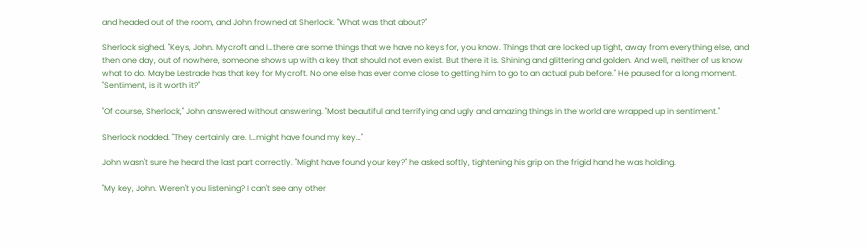and headed out of the room, and John frowned at Sherlock. "What was that about?"

Sherlock sighed. "Keys, John. Mycroft and I…there are some things that we have no keys for, you know. Things that are locked up tight, away from everything else, and then one day, out of nowhere, someone shows up with a key that should not even exist. But there it is. Shining and glittering and golden. And well, neither of us know what to do. Maybe Lestrade has that key for Mycroft. No one else has ever come close to getting him to go to an actual pub before." He paused for a long moment. "Sentiment, is it worth it?"

"Of course, Sherlock," John answered without answering. "Most beautiful and terrifying and ugly and amazing things in the world are wrapped up in sentiment."

Sherlock nodded. "They certainly are. I…might have found my key…"

John wasn't sure he heard the last part correctly. "Might have found your key?" he asked softly, tightening his grip on the frigid hand he was holding.

"My key, John. Weren't you listening? I can't see any other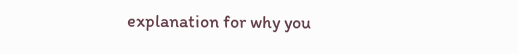explanation for why you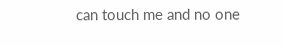can touch me and no one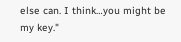else can. I think…you might be my key."